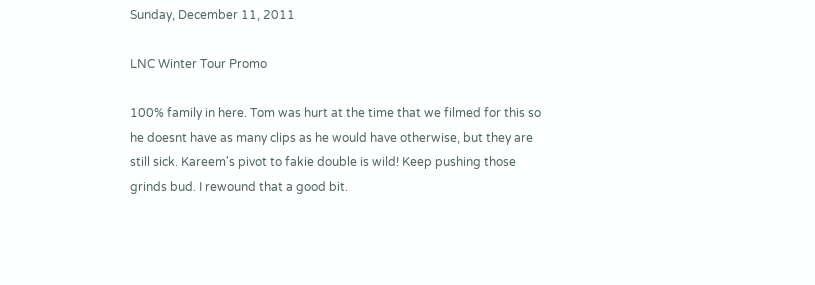Sunday, December 11, 2011

LNC Winter Tour Promo

100% family in here. Tom was hurt at the time that we filmed for this so he doesnt have as many clips as he would have otherwise, but they are still sick. Kareem's pivot to fakie double is wild! Keep pushing those grinds bud. I rewound that a good bit.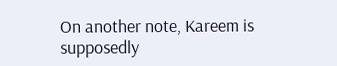On another note, Kareem is supposedly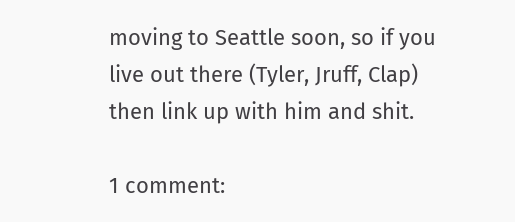moving to Seattle soon, so if you live out there (Tyler, Jruff, Clap) then link up with him and shit.

1 comment: